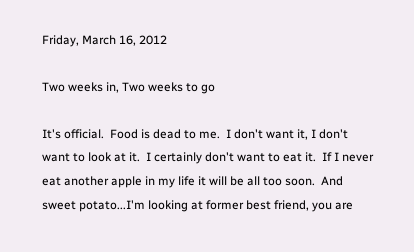Friday, March 16, 2012

Two weeks in, Two weeks to go

It's official.  Food is dead to me.  I don't want it, I don't want to look at it.  I certainly don't want to eat it.  If I never eat another apple in my life it will be all too soon.  And sweet potato...I'm looking at former best friend, you are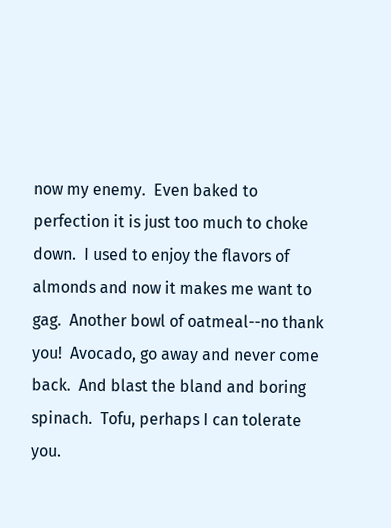now my enemy.  Even baked to perfection it is just too much to choke down.  I used to enjoy the flavors of almonds and now it makes me want to gag.  Another bowl of oatmeal--no thank you!  Avocado, go away and never come back.  And blast the bland and boring spinach.  Tofu, perhaps I can tolerate you.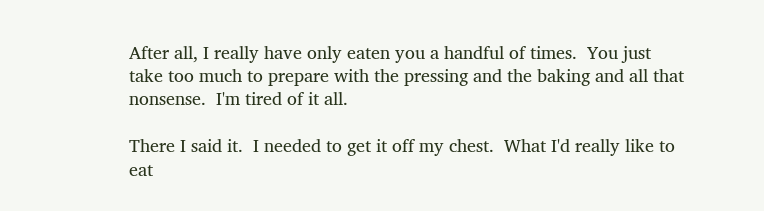After all, I really have only eaten you a handful of times.  You just take too much to prepare with the pressing and the baking and all that nonsense.  I'm tired of it all.

There I said it.  I needed to get it off my chest.  What I'd really like to eat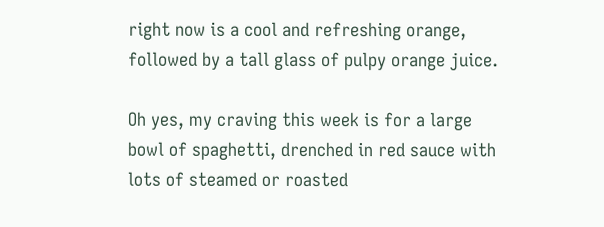right now is a cool and refreshing orange, followed by a tall glass of pulpy orange juice.

Oh yes, my craving this week is for a large bowl of spaghetti, drenched in red sauce with lots of steamed or roasted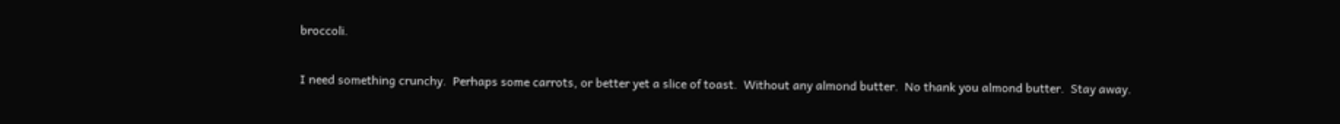broccoli.

I need something crunchy.  Perhaps some carrots, or better yet a slice of toast.  Without any almond butter.  No thank you almond butter.  Stay away.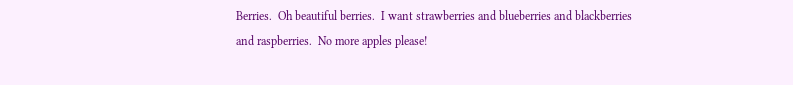Berries.  Oh beautiful berries.  I want strawberries and blueberries and blackberries and raspberries.  No more apples please!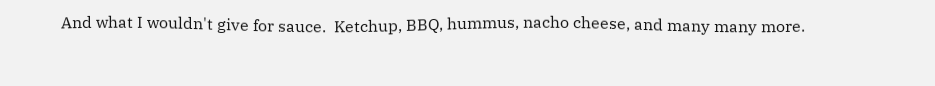And what I wouldn't give for sauce.  Ketchup, BBQ, hummus, nacho cheese, and many many more.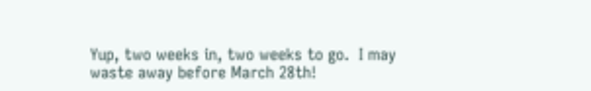Yup, two weeks in, two weeks to go.  I may waste away before March 28th!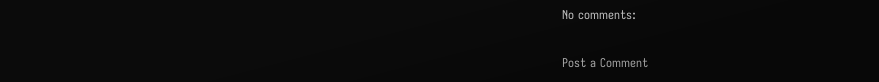No comments:

Post a Comment